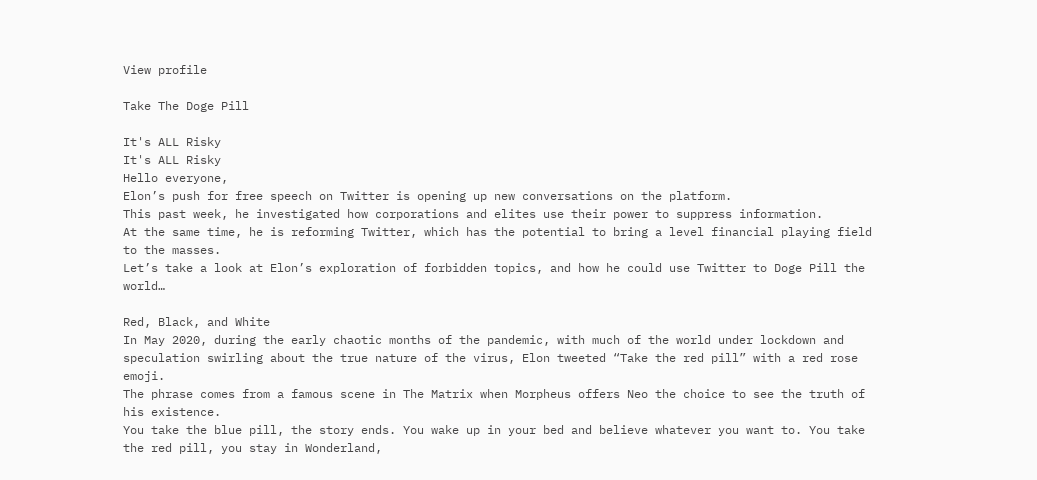View profile

Take The Doge Pill

It's ALL Risky
It's ALL Risky
Hello everyone,
Elon’s push for free speech on Twitter is opening up new conversations on the platform.
This past week, he investigated how corporations and elites use their power to suppress information.
At the same time, he is reforming Twitter, which has the potential to bring a level financial playing field to the masses.
Let’s take a look at Elon’s exploration of forbidden topics, and how he could use Twitter to Doge Pill the world…

Red, Black, and White
In May 2020, during the early chaotic months of the pandemic, with much of the world under lockdown and speculation swirling about the true nature of the virus, Elon tweeted “Take the red pill” with a red rose emoji.
The phrase comes from a famous scene in The Matrix when Morpheus offers Neo the choice to see the truth of his existence.
You take the blue pill, the story ends. You wake up in your bed and believe whatever you want to. You take the red pill, you stay in Wonderland,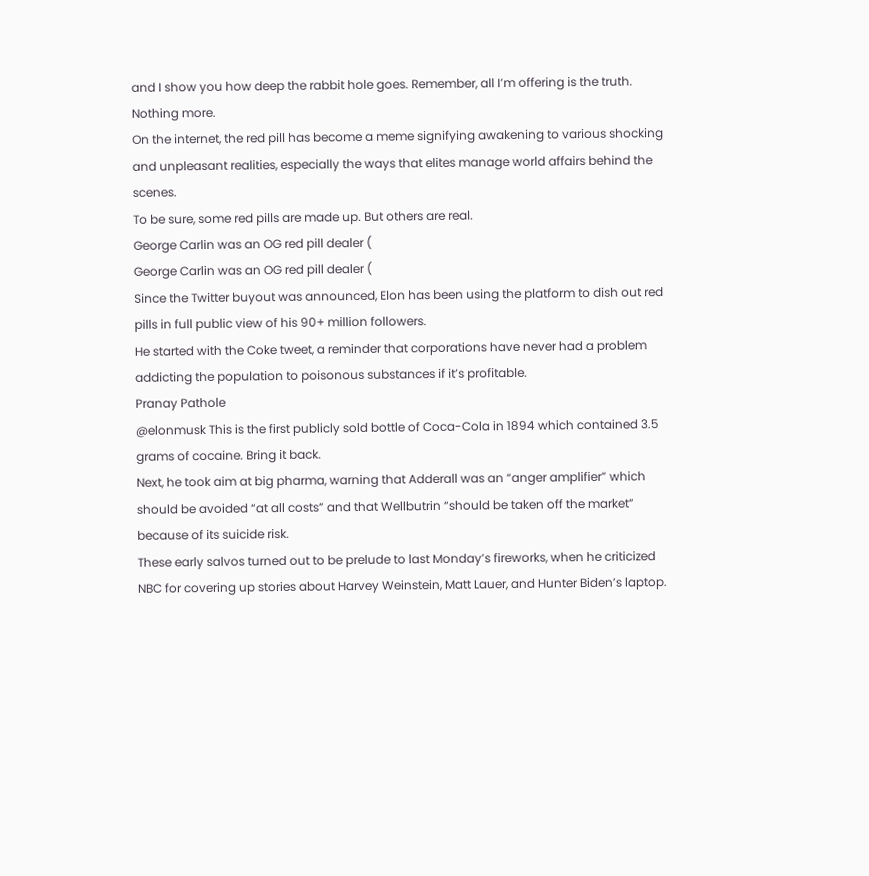and I show you how deep the rabbit hole goes. Remember, all I’m offering is the truth. Nothing more.
On the internet, the red pill has become a meme signifying awakening to various shocking and unpleasant realities, especially the ways that elites manage world affairs behind the scenes.
To be sure, some red pills are made up. But others are real.
George Carlin was an OG red pill dealer (
George Carlin was an OG red pill dealer (
Since the Twitter buyout was announced, Elon has been using the platform to dish out red pills in full public view of his 90+ million followers.
He started with the Coke tweet, a reminder that corporations have never had a problem addicting the population to poisonous substances if it’s profitable.
Pranay Pathole
@elonmusk This is the first publicly sold bottle of Coca-Cola in 1894 which contained 3.5 grams of cocaine. Bring it back.
Next, he took aim at big pharma, warning that Adderall was an “anger amplifier” which should be avoided “at all costs” and that Wellbutrin “should be taken off the market” because of its suicide risk.
These early salvos turned out to be prelude to last Monday’s fireworks, when he criticized NBC for covering up stories about Harvey Weinstein, Matt Lauer, and Hunter Biden’s laptop.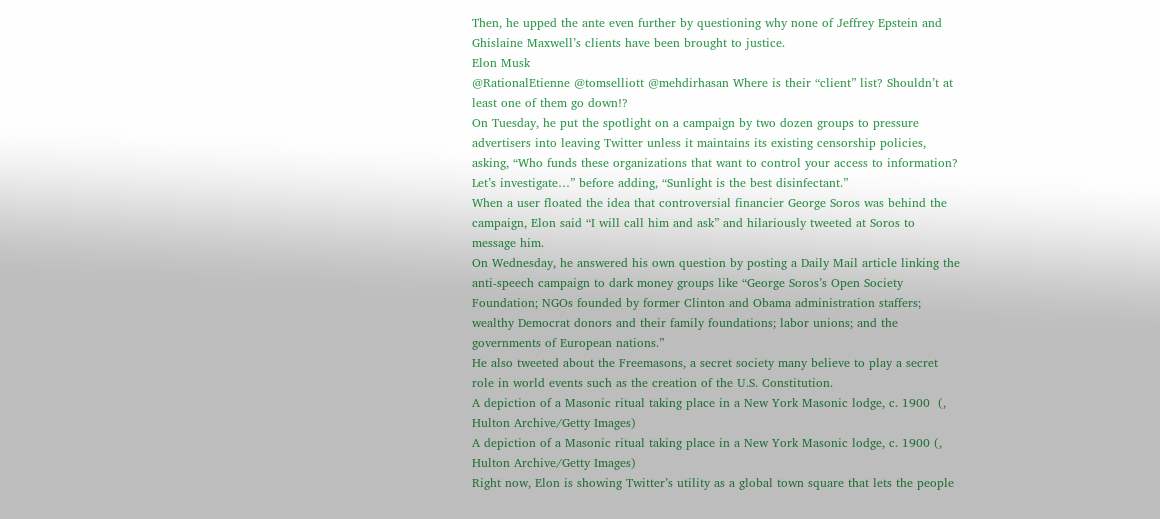Then, he upped the ante even further by questioning why none of Jeffrey Epstein and Ghislaine Maxwell’s clients have been brought to justice.
Elon Musk
@RationalEtienne @tomselliott @mehdirhasan Where is their “client” list? Shouldn’t at least one of them go down!?
On Tuesday, he put the spotlight on a campaign by two dozen groups to pressure advertisers into leaving Twitter unless it maintains its existing censorship policies, asking, “Who funds these organizations that want to control your access to information? Let’s investigate…” before adding, “Sunlight is the best disinfectant.”
When a user floated the idea that controversial financier George Soros was behind the campaign, Elon said “I will call him and ask” and hilariously tweeted at Soros to message him.
On Wednesday, he answered his own question by posting a Daily Mail article linking the anti-speech campaign to dark money groups like “George Soros’s Open Society Foundation; NGOs founded by former Clinton and Obama administration staffers; wealthy Democrat donors and their family foundations; labor unions; and the governments of European nations.”
He also tweeted about the Freemasons, a secret society many believe to play a secret role in world events such as the creation of the U.S. Constitution.
A depiction of a Masonic ritual taking place in a New York Masonic lodge, c. 1900  (, Hulton Archive/Getty Images)
A depiction of a Masonic ritual taking place in a New York Masonic lodge, c. 1900 (, Hulton Archive/Getty Images)
Right now, Elon is showing Twitter’s utility as a global town square that lets the people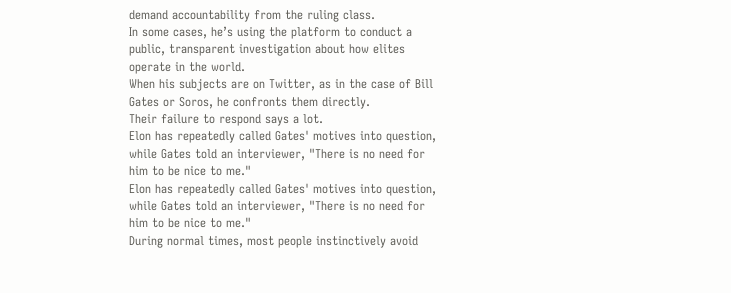demand accountability from the ruling class.
In some cases, he’s using the platform to conduct a public, transparent investigation about how elites operate in the world.
When his subjects are on Twitter, as in the case of Bill Gates or Soros, he confronts them directly.
Their failure to respond says a lot.
Elon has repeatedly called Gates' motives into question, while Gates told an interviewer, "There is no need for him to be nice to me."
Elon has repeatedly called Gates' motives into question, while Gates told an interviewer, "There is no need for him to be nice to me."
During normal times, most people instinctively avoid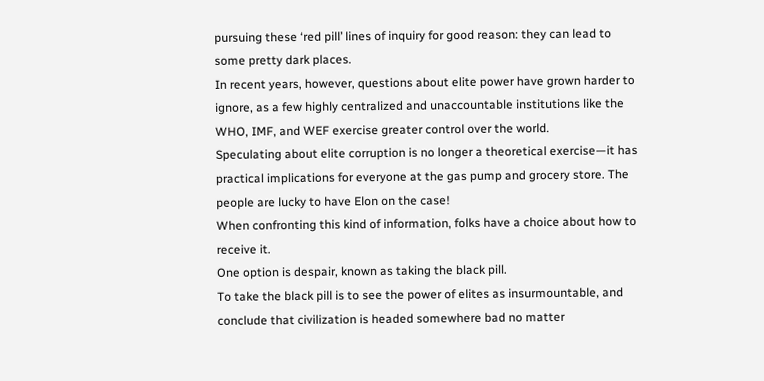pursuing these ‘red pill’ lines of inquiry for good reason: they can lead to some pretty dark places.
In recent years, however, questions about elite power have grown harder to ignore, as a few highly centralized and unaccountable institutions like the WHO, IMF, and WEF exercise greater control over the world.
Speculating about elite corruption is no longer a theoretical exercise—it has practical implications for everyone at the gas pump and grocery store. The people are lucky to have Elon on the case!
When confronting this kind of information, folks have a choice about how to receive it.
One option is despair, known as taking the black pill.
To take the black pill is to see the power of elites as insurmountable, and conclude that civilization is headed somewhere bad no matter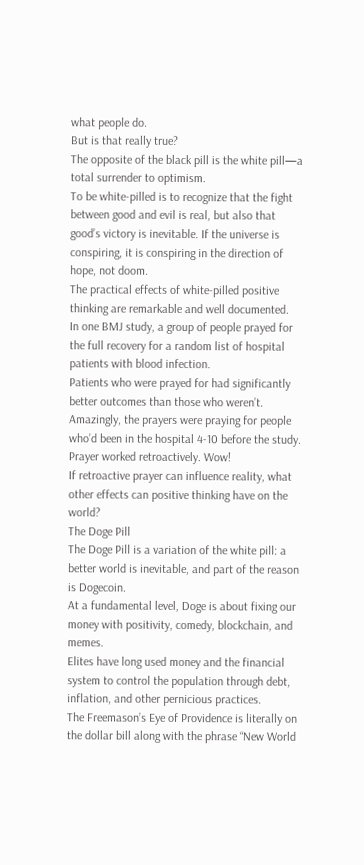what people do.
But is that really true?
The opposite of the black pill is the white pill—a total surrender to optimism.
To be white-pilled is to recognize that the fight between good and evil is real, but also that good’s victory is inevitable. If the universe is conspiring, it is conspiring in the direction of hope, not doom.
The practical effects of white-pilled positive thinking are remarkable and well documented.
In one BMJ study, a group of people prayed for the full recovery for a random list of hospital patients with blood infection.
Patients who were prayed for had significantly better outcomes than those who weren’t.
Amazingly, the prayers were praying for people who’d been in the hospital 4-10 before the study.
Prayer worked retroactively. Wow!
If retroactive prayer can influence reality, what other effects can positive thinking have on the world?
The Doge Pill
The Doge Pill is a variation of the white pill: a better world is inevitable, and part of the reason is Dogecoin.
At a fundamental level, Doge is about fixing our money with positivity, comedy, blockchain, and memes.
Elites have long used money and the financial system to control the population through debt, inflation, and other pernicious practices.
The Freemason’s Eye of Providence is literally on the dollar bill along with the phrase “New World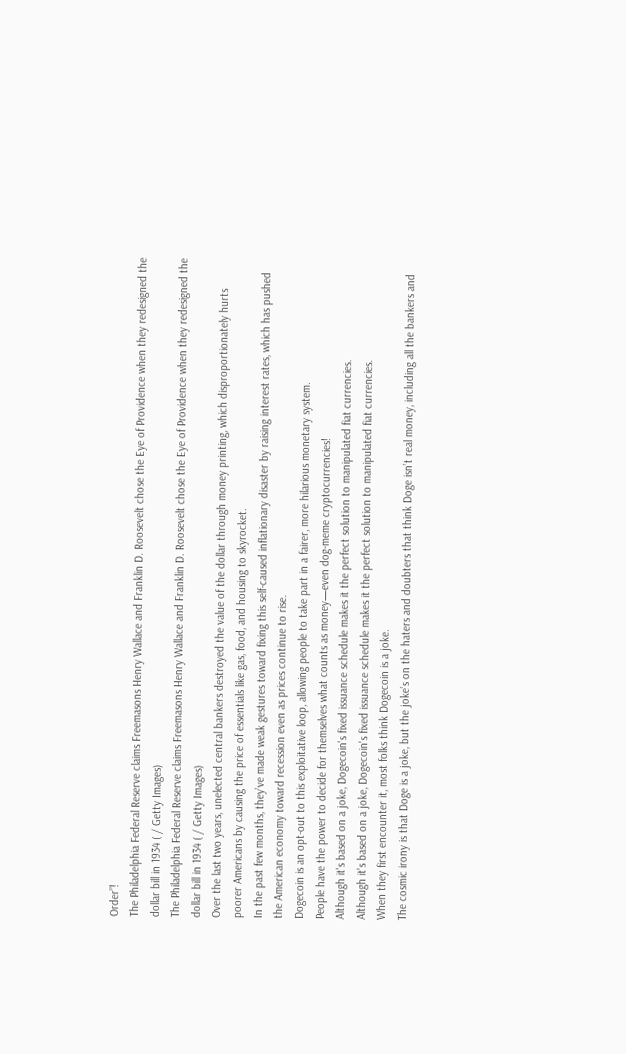Order”!
The Philadelphia Federal Reserve claims Freemasons Henry Wallace and Franklin D. Roosevelt chose the Eye of Providence when they redesigned the dollar bill in 1934 ( / Getty Images)
The Philadelphia Federal Reserve claims Freemasons Henry Wallace and Franklin D. Roosevelt chose the Eye of Providence when they redesigned the dollar bill in 1934 ( / Getty Images)
Over the last two years, unelected central bankers destroyed the value of the dollar through money printing, which disproportionately hurts poorer Americans by causing the price of essentials like gas, food, and housing to skyrocket.
In the past few months, they’ve made weak gestures toward fixing this self-caused inflationary disaster by raising interest rates, which has pushed the American economy toward recession even as prices continue to rise.
Dogecoin is an opt-out to this exploitative loop, allowing people to take part in a fairer, more hilarious monetary system.
People have the power to decide for themselves what counts as money—even dog-meme cryptocurrencies!
Although it's based on a joke, Dogecoin's fixed issuance schedule makes it the perfect solution to manipulated fiat currencies.
Although it's based on a joke, Dogecoin's fixed issuance schedule makes it the perfect solution to manipulated fiat currencies.
When they first encounter it, most folks think Dogecoin is a joke.
The cosmic irony is that Doge is a joke, but the joke’s on the haters and doubters that think Doge isn’t real money, including all the bankers and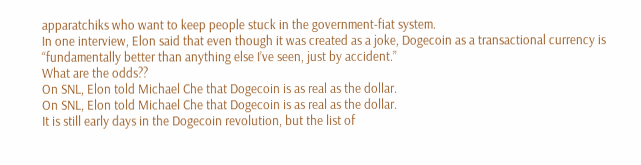apparatchiks who want to keep people stuck in the government-fiat system.
In one interview, Elon said that even though it was created as a joke, Dogecoin as a transactional currency is “fundamentally better than anything else I’ve seen, just by accident.”
What are the odds??
On SNL, Elon told Michael Che that Dogecoin is as real as the dollar.
On SNL, Elon told Michael Che that Dogecoin is as real as the dollar.
It is still early days in the Dogecoin revolution, but the list of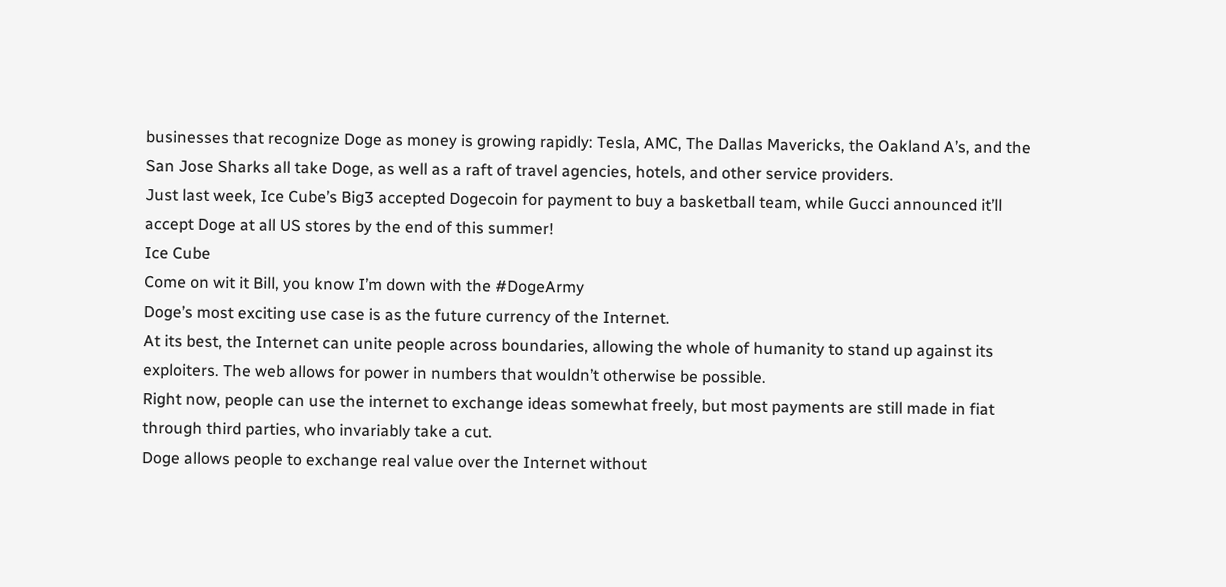businesses that recognize Doge as money is growing rapidly: Tesla, AMC, The Dallas Mavericks, the Oakland A’s, and the San Jose Sharks all take Doge, as well as a raft of travel agencies, hotels, and other service providers.
Just last week, Ice Cube’s Big3 accepted Dogecoin for payment to buy a basketball team, while Gucci announced it’ll accept Doge at all US stores by the end of this summer!
Ice Cube
Come on wit it Bill, you know I’m down with the #DogeArmy
Doge’s most exciting use case is as the future currency of the Internet.
At its best, the Internet can unite people across boundaries, allowing the whole of humanity to stand up against its exploiters. The web allows for power in numbers that wouldn’t otherwise be possible.
Right now, people can use the internet to exchange ideas somewhat freely, but most payments are still made in fiat through third parties, who invariably take a cut.
Doge allows people to exchange real value over the Internet without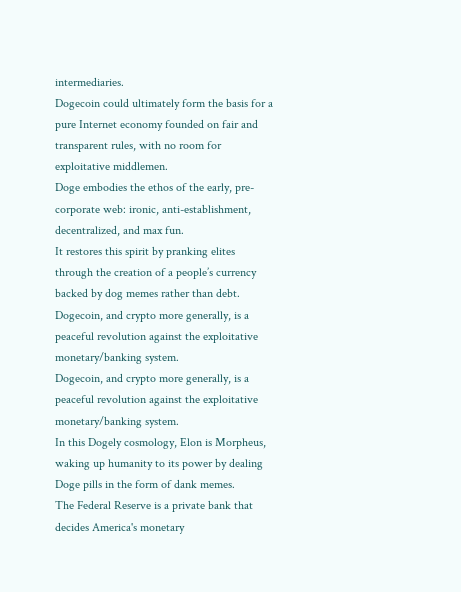intermediaries.
Dogecoin could ultimately form the basis for a pure Internet economy founded on fair and transparent rules, with no room for exploitative middlemen.
Doge embodies the ethos of the early, pre-corporate web: ironic, anti-establishment, decentralized, and max fun.
It restores this spirit by pranking elites through the creation of a people’s currency backed by dog memes rather than debt.
Dogecoin, and crypto more generally, is a peaceful revolution against the exploitative monetary/banking system.
Dogecoin, and crypto more generally, is a peaceful revolution against the exploitative monetary/banking system.
In this Dogely cosmology, Elon is Morpheus, waking up humanity to its power by dealing Doge pills in the form of dank memes.
The Federal Reserve is a private bank that decides America's monetary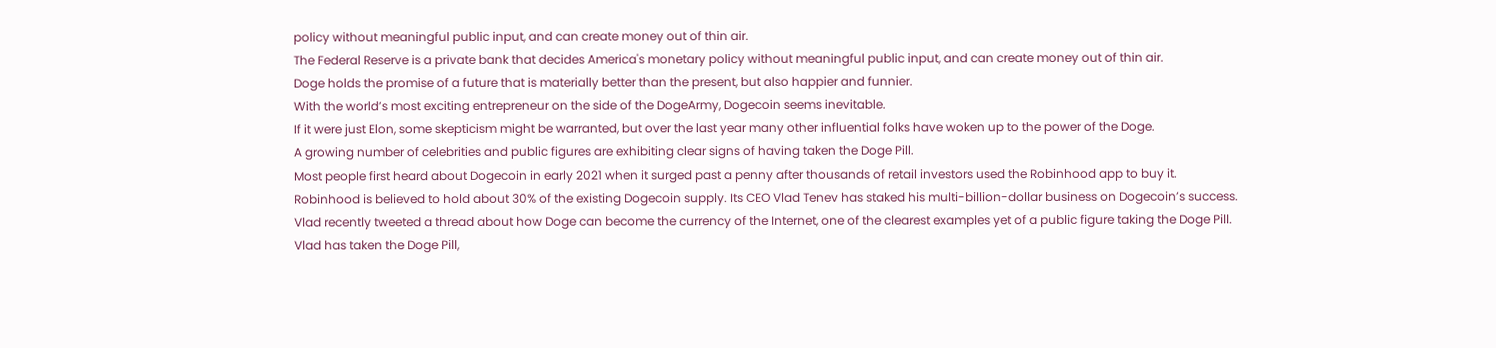policy without meaningful public input, and can create money out of thin air.
The Federal Reserve is a private bank that decides America's monetary policy without meaningful public input, and can create money out of thin air.
Doge holds the promise of a future that is materially better than the present, but also happier and funnier.
With the world’s most exciting entrepreneur on the side of the DogeArmy, Dogecoin seems inevitable.
If it were just Elon, some skepticism might be warranted, but over the last year many other influential folks have woken up to the power of the Doge.
A growing number of celebrities and public figures are exhibiting clear signs of having taken the Doge Pill.
Most people first heard about Dogecoin in early 2021 when it surged past a penny after thousands of retail investors used the Robinhood app to buy it.
Robinhood is believed to hold about 30% of the existing Dogecoin supply. Its CEO Vlad Tenev has staked his multi-billion-dollar business on Dogecoin’s success.
Vlad recently tweeted a thread about how Doge can become the currency of the Internet, one of the clearest examples yet of a public figure taking the Doge Pill.
Vlad has taken the Doge Pill,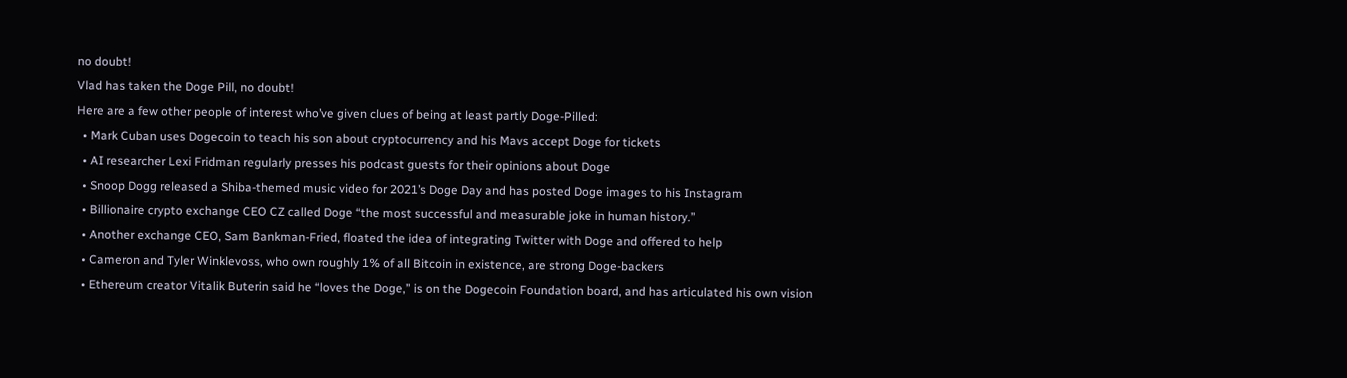no doubt!
Vlad has taken the Doge Pill, no doubt!
Here are a few other people of interest who’ve given clues of being at least partly Doge-Pilled:
  • Mark Cuban uses Dogecoin to teach his son about cryptocurrency and his Mavs accept Doge for tickets
  • AI researcher Lexi Fridman regularly presses his podcast guests for their opinions about Doge
  • Snoop Dogg released a Shiba-themed music video for 2021’s Doge Day and has posted Doge images to his Instagram
  • Billionaire crypto exchange CEO CZ called Doge “the most successful and measurable joke in human history.”
  • Another exchange CEO, Sam Bankman-Fried, floated the idea of integrating Twitter with Doge and offered to help
  • Cameron and Tyler Winklevoss, who own roughly 1% of all Bitcoin in existence, are strong Doge-backers
  • Ethereum creator Vitalik Buterin said he “loves the Doge,” is on the Dogecoin Foundation board, and has articulated his own vision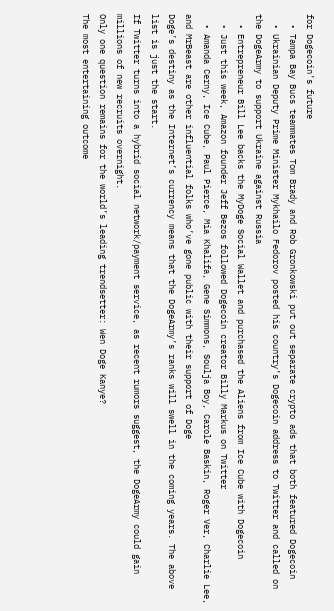for Dogecoin’s future
  • Tampa Bay Bucs teammates Tom Brady and Rob Gronkowski put out separate crypto ads that both featured Dogecoin
  • Ukrainian Deputy Prime Minister Mykhailo Fedorov posted his country’s Dogecoin address to Twitter and called on the DogeArmy to support Ukraine against Russia
  • Entrepreneur Bill Lee backs the MyDoge Social Wallet and purchased the Aliens from Ice Cube with Dogecoin
  • Just this week, Amazon founder Jeff Bezos followed Dogecoin creator Billy Markus on Twitter
  • Amanda Cerny, Ice Cube, Paul Pierce, Mia Khalifa, Gene Simmons, Soulja Boy, Carole Baskin, Roger Ver, Charlie Lee, and MrBeast are other influential folks who’ve gone public with their support of Doge
Doge’s destiny as the Internet’s currency means that the DogeArmy’s ranks will swell in the coming years. The above list is just the start.
If Twitter turns into a hybrid social network/payment service, as recent rumors suggest, the DogeArmy could gain millions of new recruits overnight.
Only one question remains for the world’s leading trendsetter: Wen Doge Kanye?
The most entertaining outcome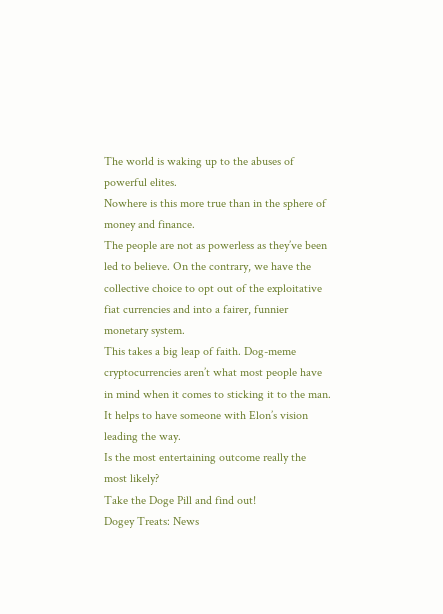The world is waking up to the abuses of powerful elites.
Nowhere is this more true than in the sphere of money and finance.
The people are not as powerless as they’ve been led to believe. On the contrary, we have the collective choice to opt out of the exploitative fiat currencies and into a fairer, funnier monetary system.
This takes a big leap of faith. Dog-meme cryptocurrencies aren’t what most people have in mind when it comes to sticking it to the man.
It helps to have someone with Elon’s vision leading the way.
Is the most entertaining outcome really the most likely?
Take the Doge Pill and find out!
Dogey Treats: News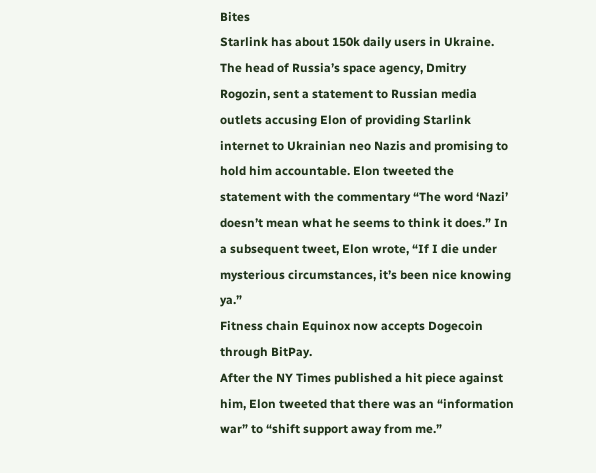Bites
Starlink has about 150k daily users in Ukraine.
The head of Russia’s space agency, Dmitry Rogozin, sent a statement to Russian media outlets accusing Elon of providing Starlink internet to Ukrainian neo Nazis and promising to hold him accountable. Elon tweeted the statement with the commentary “The word ‘Nazi’ doesn’t mean what he seems to think it does.” In a subsequent tweet, Elon wrote, “If I die under mysterious circumstances, it’s been nice knowing ya.”
Fitness chain Equinox now accepts Dogecoin through BitPay.
After the NY Times published a hit piece against him, Elon tweeted that there was an “information war” to “shift support away from me.”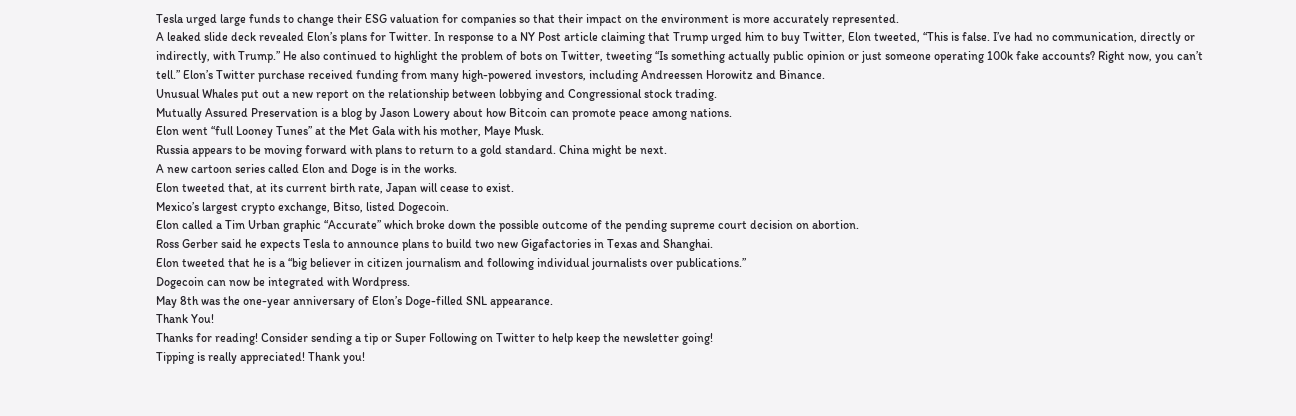Tesla urged large funds to change their ESG valuation for companies so that their impact on the environment is more accurately represented.
A leaked slide deck revealed Elon’s plans for Twitter. In response to a NY Post article claiming that Trump urged him to buy Twitter, Elon tweeted, “This is false. I’ve had no communication, directly or indirectly, with Trump.” He also continued to highlight the problem of bots on Twitter, tweeting “Is something actually public opinion or just someone operating 100k fake accounts? Right now, you can’t tell.” Elon’s Twitter purchase received funding from many high-powered investors, including Andreessen Horowitz and Binance.
Unusual Whales put out a new report on the relationship between lobbying and Congressional stock trading.
Mutually Assured Preservation is a blog by Jason Lowery about how Bitcoin can promote peace among nations.
Elon went “full Looney Tunes” at the Met Gala with his mother, Maye Musk.
Russia appears to be moving forward with plans to return to a gold standard. China might be next.
A new cartoon series called Elon and Doge is in the works.
Elon tweeted that, at its current birth rate, Japan will cease to exist.
Mexico’s largest crypto exchange, Bitso, listed Dogecoin.
Elon called a Tim Urban graphic “Accurate” which broke down the possible outcome of the pending supreme court decision on abortion.
Ross Gerber said he expects Tesla to announce plans to build two new Gigafactories in Texas and Shanghai.
Elon tweeted that he is a “big believer in citizen journalism and following individual journalists over publications.”
Dogecoin can now be integrated with Wordpress.
May 8th was the one-year anniversary of Elon’s Doge-filled SNL appearance.
Thank You!
Thanks for reading! Consider sending a tip or Super Following on Twitter to help keep the newsletter going!
Tipping is really appreciated! Thank you!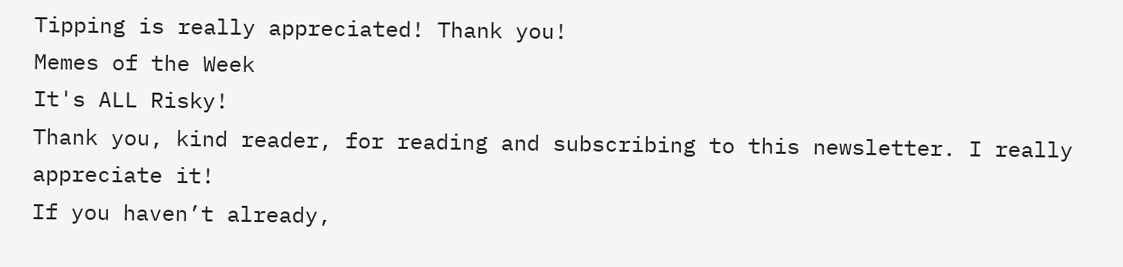Tipping is really appreciated! Thank you!
Memes of the Week
It's ALL Risky!
Thank you, kind reader, for reading and subscribing to this newsletter. I really appreciate it!
If you haven’t already,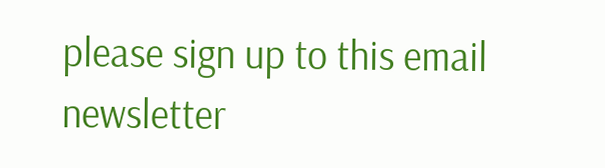please sign up to this email newsletter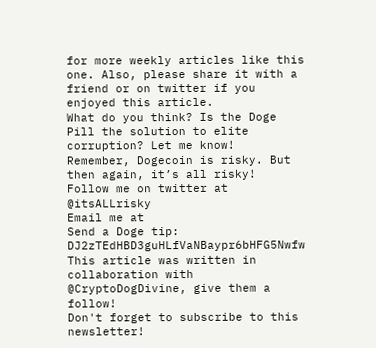for more weekly articles like this one. Also, please share it with a friend or on twitter if you enjoyed this article.
What do you think? Is the Doge Pill the solution to elite corruption? Let me know!
Remember, Dogecoin is risky. But then again, it’s all risky!
Follow me on twitter at @itsALLrisky
Email me at
Send a Doge tip: DJ2zTEdHBD3guHLfVaNBaypr6bHFG5Nwfw
This article was written in collaboration with @CryptoDogDivine, give them a follow!
Don't forget to subscribe to this newsletter!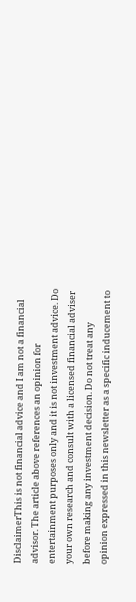DisclaimerThis is not financial advice and I am not a financial advisor. The article above references an opinion for entertainment purposes only and it is not investment advice. Do your own research and consult with a licensed financial adviser before making any investment decision. Do not treat any opinion expressed in this newsletter as a specific inducement to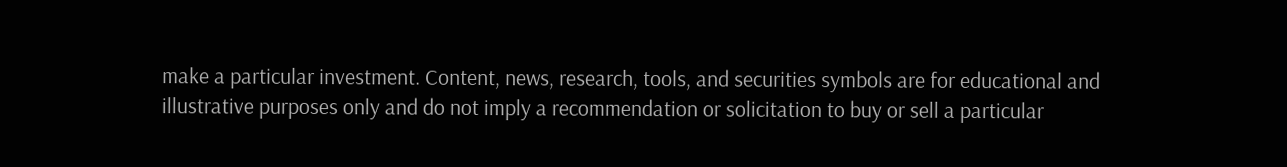make a particular investment. Content, news, research, tools, and securities symbols are for educational and illustrative purposes only and do not imply a recommendation or solicitation to buy or sell a particular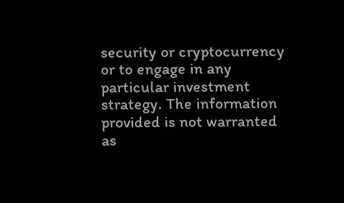security or cryptocurrency or to engage in any particular investment strategy. The information provided is not warranted as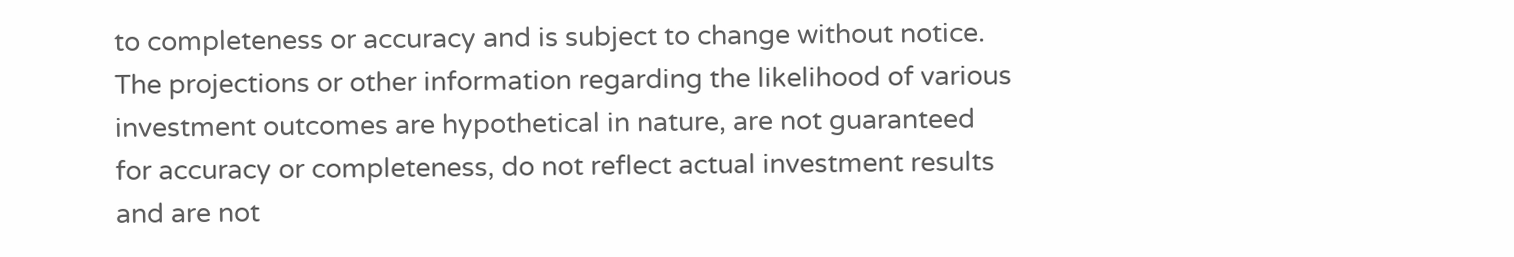to completeness or accuracy and is subject to change without notice. The projections or other information regarding the likelihood of various investment outcomes are hypothetical in nature, are not guaranteed for accuracy or completeness, do not reflect actual investment results and are not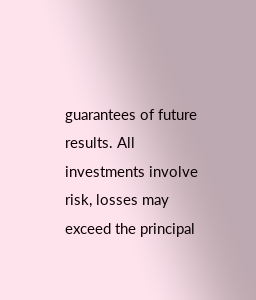guarantees of future results. All investments involve risk, losses may exceed the principal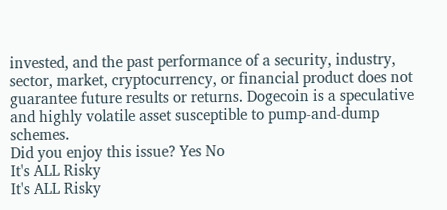invested, and the past performance of a security, industry, sector, market, cryptocurrency, or financial product does not guarantee future results or returns. Dogecoin is a speculative and highly volatile asset susceptible to pump-and-dump schemes.
Did you enjoy this issue? Yes No
It's ALL Risky
It's ALL Risky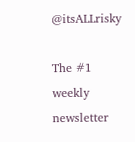@itsALLrisky

The #1 weekly newsletter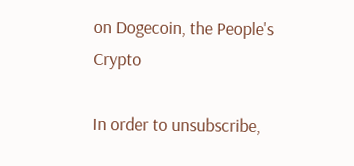on Dogecoin, the People's Crypto

In order to unsubscribe,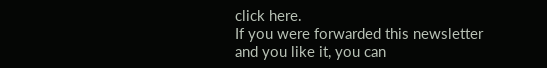click here.
If you were forwarded this newsletter and you like it, you can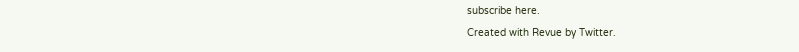subscribe here.
Created with Revue by Twitter.